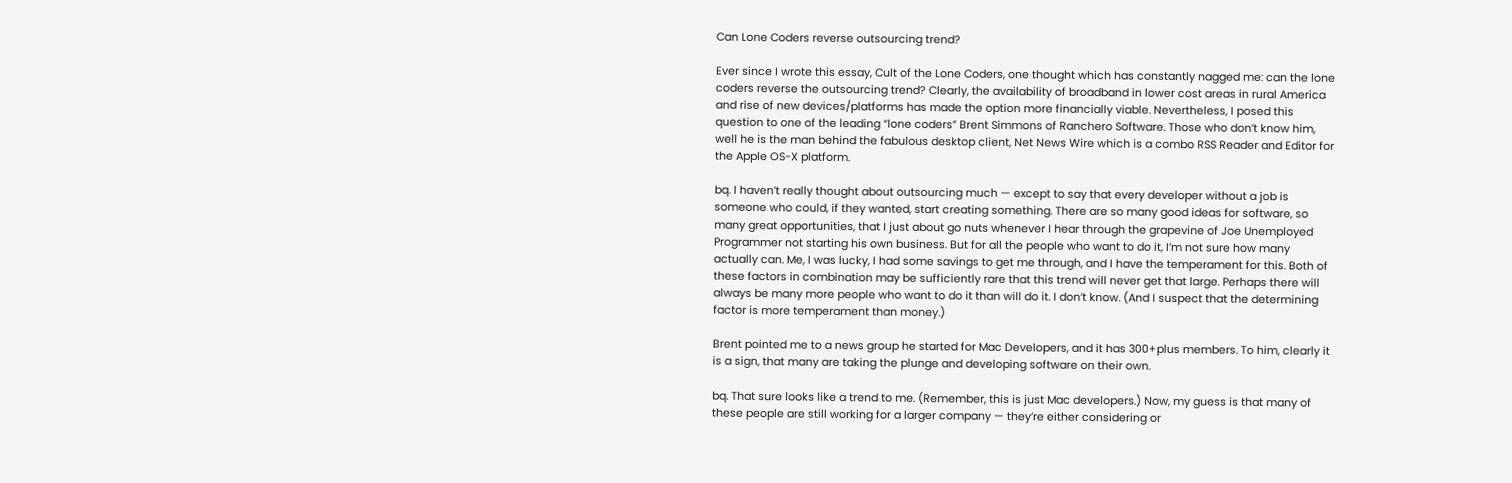Can Lone Coders reverse outsourcing trend?

Ever since I wrote this essay, Cult of the Lone Coders, one thought which has constantly nagged me: can the lone coders reverse the outsourcing trend? Clearly, the availability of broadband in lower cost areas in rural America and rise of new devices/platforms has made the option more financially viable. Nevertheless, I posed this question to one of the leading “lone coders” Brent Simmons of Ranchero Software. Those who don’t know him, well he is the man behind the fabulous desktop client, Net News Wire which is a combo RSS Reader and Editor for the Apple OS-X platform.

bq. I haven’t really thought about outsourcing much — except to say that every developer without a job is someone who could, if they wanted, start creating something. There are so many good ideas for software, so many great opportunities, that I just about go nuts whenever I hear through the grapevine of Joe Unemployed Programmer not starting his own business. But for all the people who want to do it, I’m not sure how many actually can. Me, I was lucky, I had some savings to get me through, and I have the temperament for this. Both of these factors in combination may be sufficiently rare that this trend will never get that large. Perhaps there will always be many more people who want to do it than will do it. I don’t know. (And I suspect that the determining factor is more temperament than money.)

Brent pointed me to a news group he started for Mac Developers, and it has 300+plus members. To him, clearly it is a sign, that many are taking the plunge and developing software on their own.

bq. That sure looks like a trend to me. (Remember, this is just Mac developers.) Now, my guess is that many of these people are still working for a larger company — they’re either considering or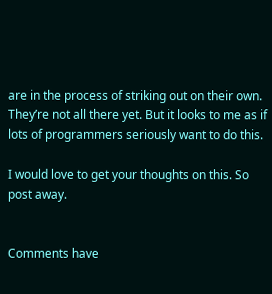are in the process of striking out on their own. They’re not all there yet. But it looks to me as if lots of programmers seriously want to do this.

I would love to get your thoughts on this. So post away.


Comments have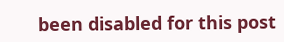been disabled for this post